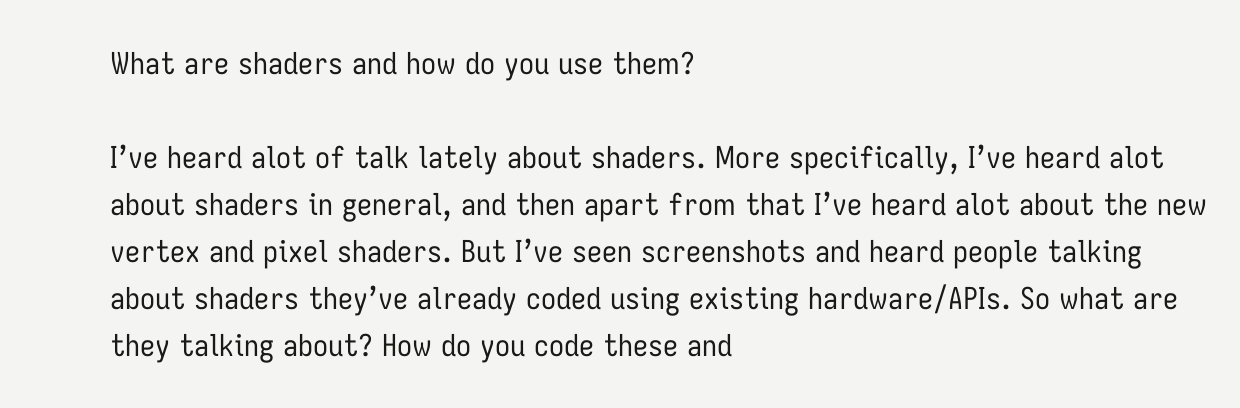What are shaders and how do you use them?

I’ve heard alot of talk lately about shaders. More specifically, I’ve heard alot about shaders in general, and then apart from that I’ve heard alot about the new vertex and pixel shaders. But I’ve seen screenshots and heard people talking about shaders they’ve already coded using existing hardware/APIs. So what are they talking about? How do you code these and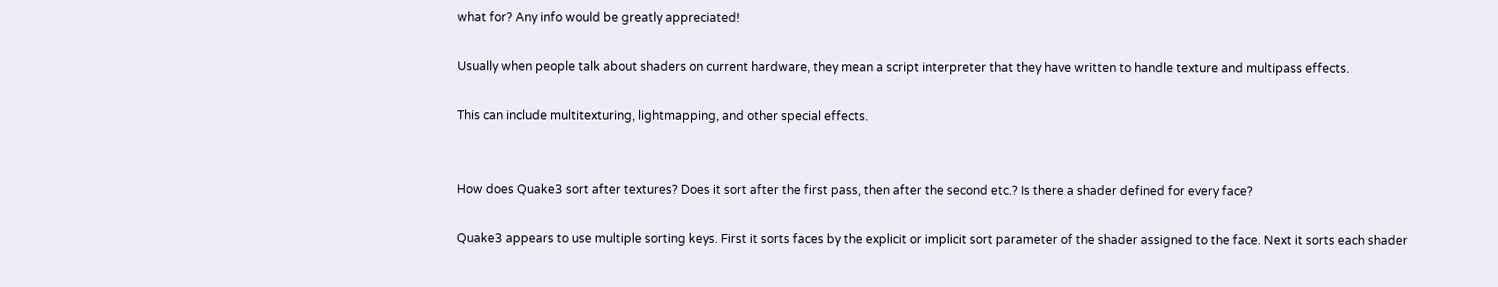what for? Any info would be greatly appreciated!

Usually when people talk about shaders on current hardware, they mean a script interpreter that they have written to handle texture and multipass effects.

This can include multitexturing, lightmapping, and other special effects.


How does Quake3 sort after textures? Does it sort after the first pass, then after the second etc.? Is there a shader defined for every face?

Quake3 appears to use multiple sorting keys. First it sorts faces by the explicit or implicit sort parameter of the shader assigned to the face. Next it sorts each shader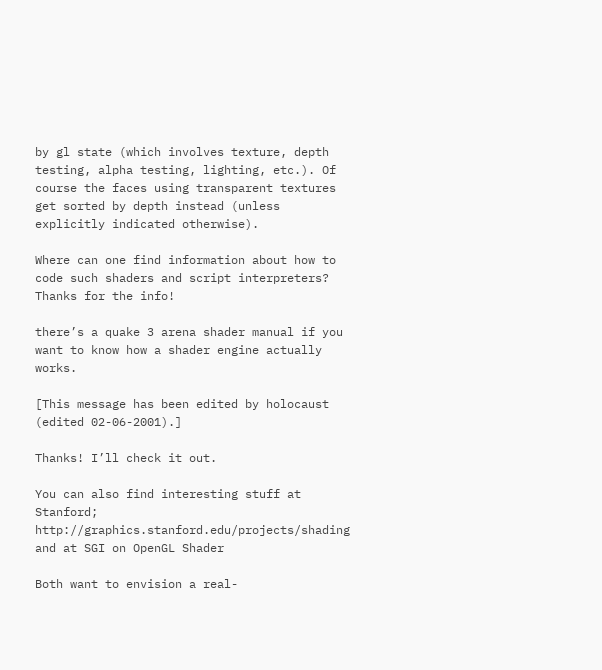by gl state (which involves texture, depth testing, alpha testing, lighting, etc.). Of course the faces using transparent textures get sorted by depth instead (unless explicitly indicated otherwise).

Where can one find information about how to code such shaders and script interpreters? Thanks for the info!

there’s a quake 3 arena shader manual if you want to know how a shader engine actually works.

[This message has been edited by holocaust (edited 02-06-2001).]

Thanks! I’ll check it out.

You can also find interesting stuff at Stanford; http://graphics.stanford.edu/projects/shading
and at SGI on OpenGL Shader

Both want to envision a real-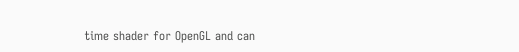time shader for OpenGL and can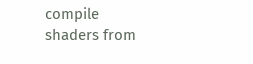compile
shaders from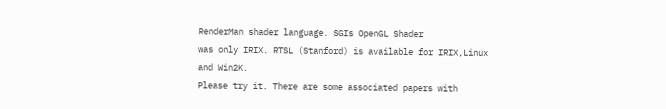RenderMan shader language. SGIs OpenGL Shader
was only IRIX. RTSL (Stanford) is available for IRIX,Linux and Win2K.
Please try it. There are some associated papers with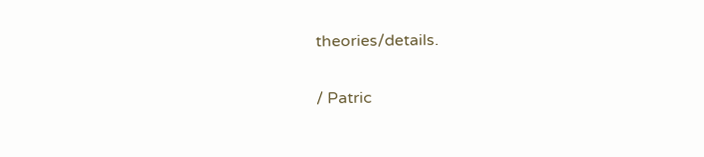theories/details.

/ Patric